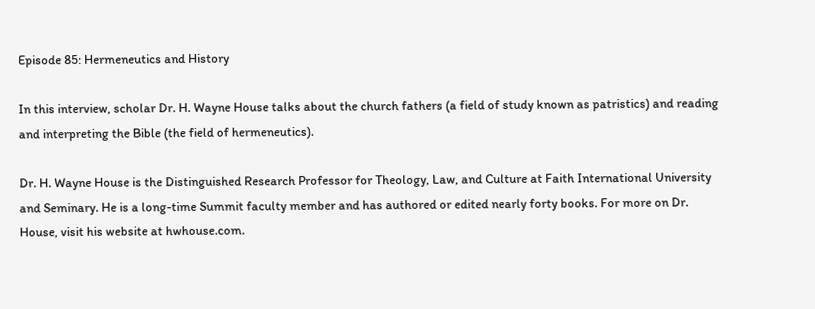Episode 85: Hermeneutics and History

In this interview, scholar Dr. H. Wayne House talks about the church fathers (a field of study known as patristics) and reading and interpreting the Bible (the field of hermeneutics).

Dr. H. Wayne House is the Distinguished Research Professor for Theology, Law, and Culture at Faith International University and Seminary. He is a long-time Summit faculty member and has authored or edited nearly forty books. For more on Dr. House, visit his website at hwhouse.com.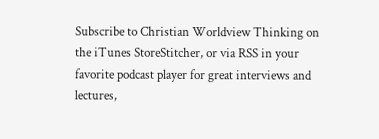Subscribe to Christian Worldview Thinking on the iTunes StoreStitcher, or via RSS in your favorite podcast player for great interviews and lectures,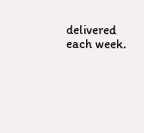delivered each week.